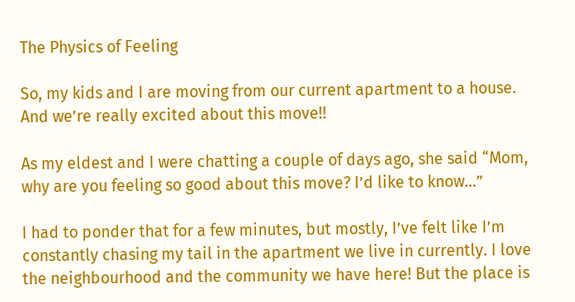The Physics of Feeling

So, my kids and I are moving from our current apartment to a house. And we’re really excited about this move!!

As my eldest and I were chatting a couple of days ago, she said “Mom, why are you feeling so good about this move? I’d like to know…”

I had to ponder that for a few minutes, but mostly, I’ve felt like I’m constantly chasing my tail in the apartment we live in currently. I love the neighbourhood and the community we have here! But the place is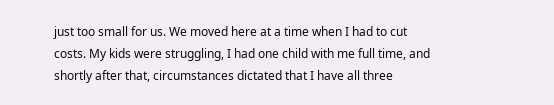just too small for us. We moved here at a time when I had to cut costs. My kids were struggling, I had one child with me full time, and shortly after that, circumstances dictated that I have all three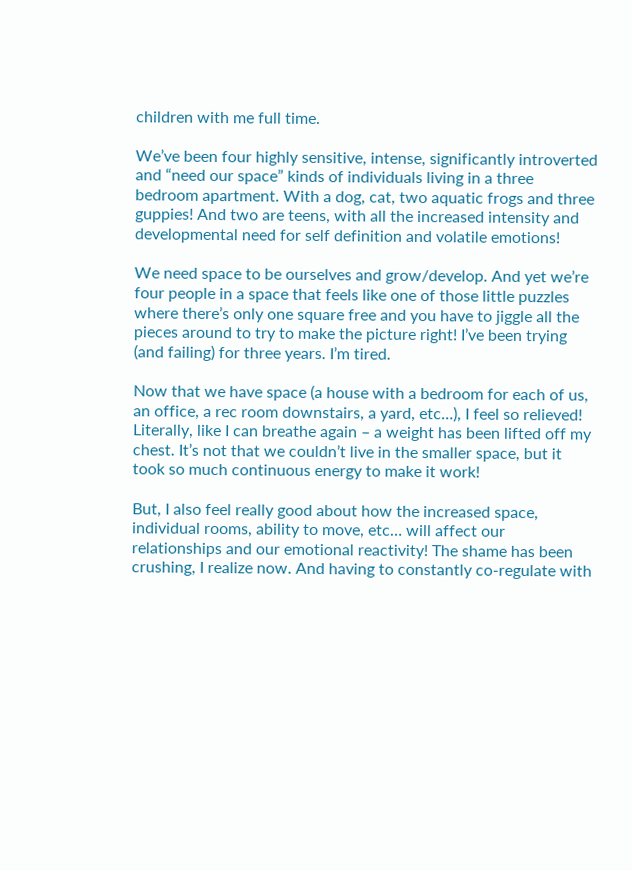children with me full time.

We’ve been four highly sensitive, intense, significantly introverted and “need our space” kinds of individuals living in a three bedroom apartment. With a dog, cat, two aquatic frogs and three guppies! And two are teens, with all the increased intensity and developmental need for self definition and volatile emotions!

We need space to be ourselves and grow/develop. And yet we’re four people in a space that feels like one of those little puzzles where there’s only one square free and you have to jiggle all the pieces around to try to make the picture right! I’ve been trying (and failing) for three years. I’m tired.

Now that we have space (a house with a bedroom for each of us, an office, a rec room downstairs, a yard, etc…), I feel so relieved! Literally, like I can breathe again – a weight has been lifted off my chest. It’s not that we couldn’t live in the smaller space, but it took so much continuous energy to make it work!

But, I also feel really good about how the increased space, individual rooms, ability to move, etc… will affect our relationships and our emotional reactivity! The shame has been crushing, I realize now. And having to constantly co-regulate with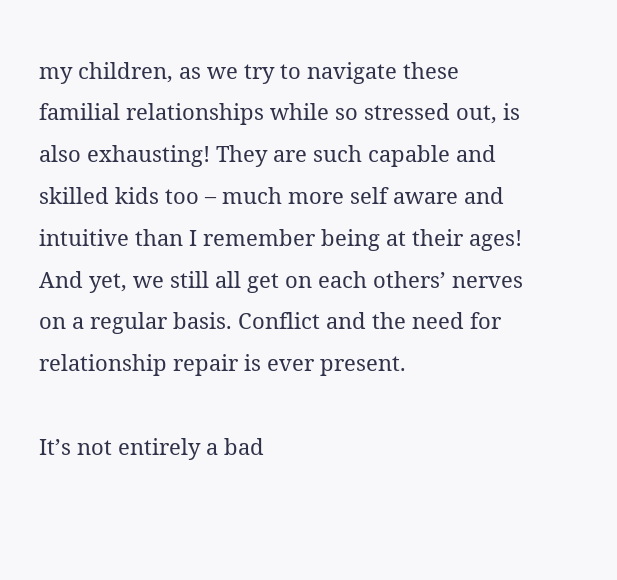my children, as we try to navigate these familial relationships while so stressed out, is also exhausting! They are such capable and skilled kids too – much more self aware and intuitive than I remember being at their ages! And yet, we still all get on each others’ nerves on a regular basis. Conflict and the need for relationship repair is ever present.

It’s not entirely a bad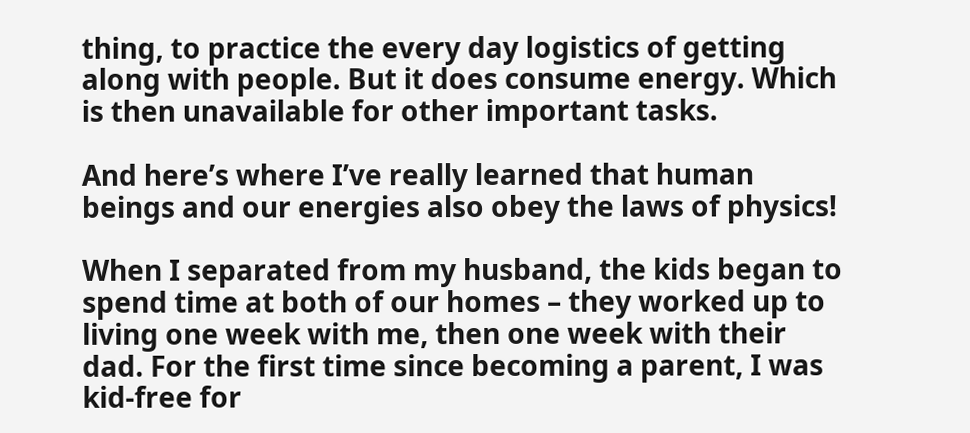thing, to practice the every day logistics of getting along with people. But it does consume energy. Which is then unavailable for other important tasks.

And here’s where I’ve really learned that human beings and our energies also obey the laws of physics!

When I separated from my husband, the kids began to spend time at both of our homes – they worked up to living one week with me, then one week with their dad. For the first time since becoming a parent, I was kid-free for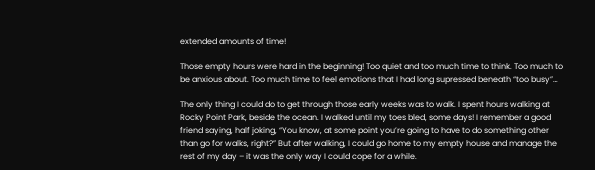extended amounts of time!

Those empty hours were hard in the beginning! Too quiet and too much time to think. Too much to be anxious about. Too much time to feel emotions that I had long supressed beneath “too busy”…

The only thing I could do to get through those early weeks was to walk. I spent hours walking at Rocky Point Park, beside the ocean. I walked until my toes bled, some days! I remember a good friend saying, half joking, “You know, at some point you’re going to have to do something other than go for walks, right?” But after walking, I could go home to my empty house and manage the rest of my day – it was the only way I could cope for a while.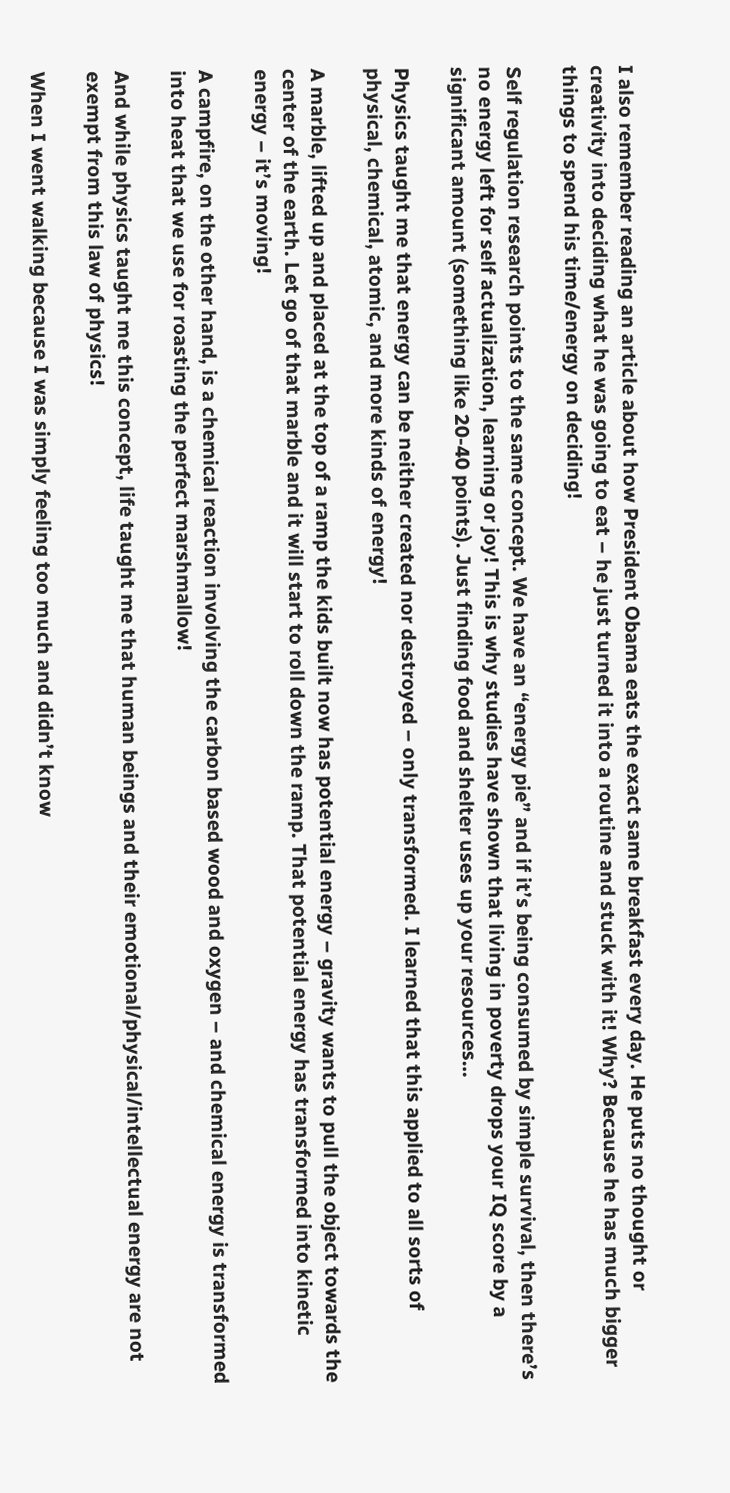I also remember reading an article about how President Obama eats the exact same breakfast every day. He puts no thought or creativity into deciding what he was going to eat – he just turned it into a routine and stuck with it! Why? Because he has much bigger things to spend his time/energy on deciding!

Self regulation research points to the same concept. We have an “energy pie” and if it’s being consumed by simple survival, then there’s no energy left for self actualization, learning or joy! This is why studies have shown that living in poverty drops your IQ score by a significant amount (something like 20-40 points). Just finding food and shelter uses up your resources…

Physics taught me that energy can be neither created nor destroyed – only transformed. I learned that this applied to all sorts of physical, chemical, atomic, and more kinds of energy!

A marble, lifted up and placed at the top of a ramp the kids built now has potential energy – gravity wants to pull the object towards the center of the earth. Let go of that marble and it will start to roll down the ramp. That potential energy has transformed into kinetic energy – it’s moving!

A campfire, on the other hand, is a chemical reaction involving the carbon based wood and oxygen – and chemical energy is transformed into heat that we use for roasting the perfect marshmallow!

And while physics taught me this concept, life taught me that human beings and their emotional/physical/intellectual energy are not exempt from this law of physics!

When I went walking because I was simply feeling too much and didn’t know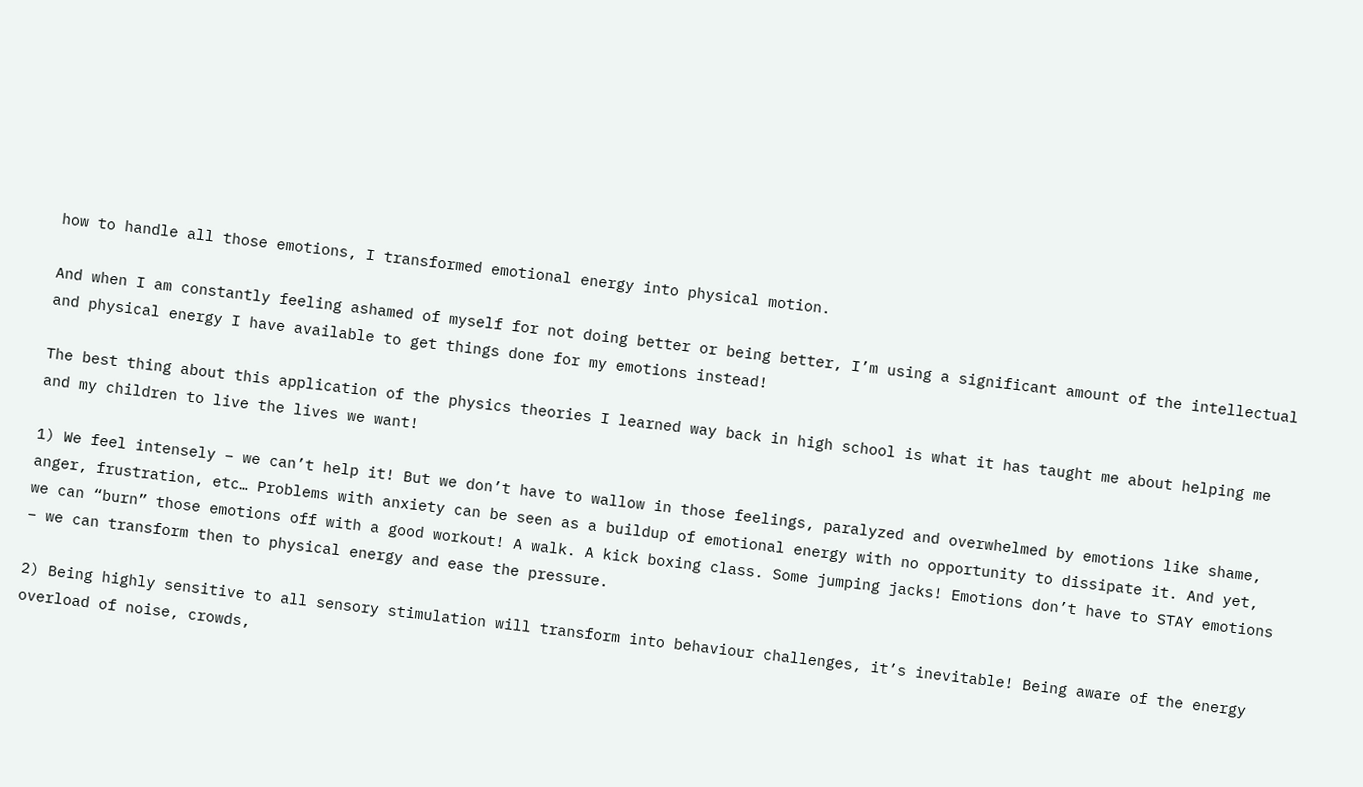how to handle all those emotions, I transformed emotional energy into physical motion.

And when I am constantly feeling ashamed of myself for not doing better or being better, I’m using a significant amount of the intellectual and physical energy I have available to get things done for my emotions instead!

The best thing about this application of the physics theories I learned way back in high school is what it has taught me about helping me and my children to live the lives we want!

1) We feel intensely – we can’t help it! But we don’t have to wallow in those feelings, paralyzed and overwhelmed by emotions like shame, anger, frustration, etc… Problems with anxiety can be seen as a buildup of emotional energy with no opportunity to dissipate it. And yet, we can “burn” those emotions off with a good workout! A walk. A kick boxing class. Some jumping jacks! Emotions don’t have to STAY emotions – we can transform then to physical energy and ease the pressure.

2) Being highly sensitive to all sensory stimulation will transform into behaviour challenges, it’s inevitable! Being aware of the energy overload of noise, crowds,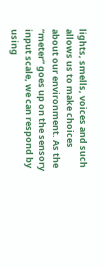lights, smells, voices and such allows us to make choices about our environment. As the “meter” goes up on the sensory input scale, we can respond by using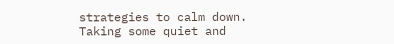strategies to calm down. Taking some quiet and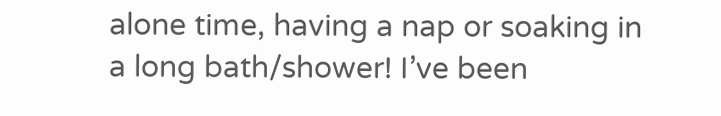alone time, having a nap or soaking in a long bath/shower! I’ve been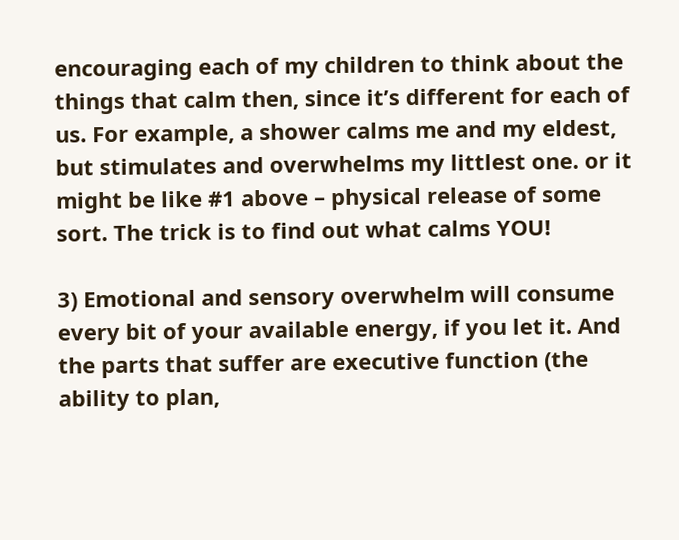encouraging each of my children to think about the things that calm then, since it’s different for each of us. For example, a shower calms me and my eldest, but stimulates and overwhelms my littlest one. or it might be like #1 above – physical release of some sort. The trick is to find out what calms YOU!

3) Emotional and sensory overwhelm will consume every bit of your available energy, if you let it. And the parts that suffer are executive function (the ability to plan,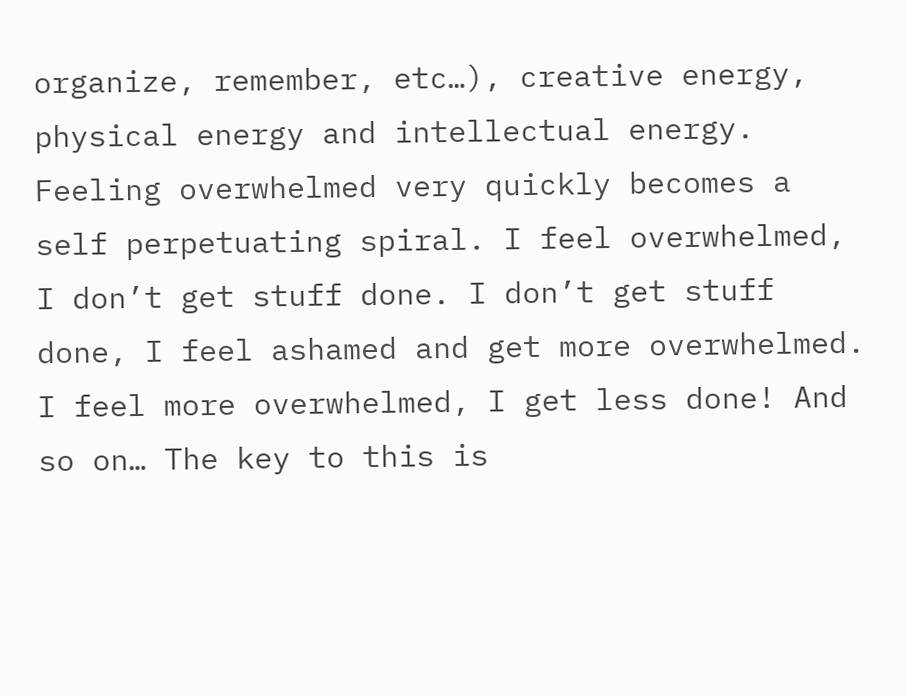organize, remember, etc…), creative energy, physical energy and intellectual energy. Feeling overwhelmed very quickly becomes a self perpetuating spiral. I feel overwhelmed, I don’t get stuff done. I don’t get stuff done, I feel ashamed and get more overwhelmed. I feel more overwhelmed, I get less done! And so on… The key to this is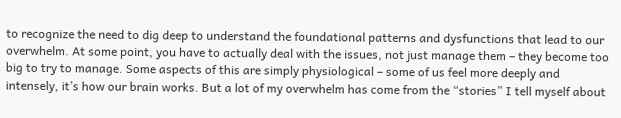to recognize the need to dig deep to understand the foundational patterns and dysfunctions that lead to our overwhelm. At some point, you have to actually deal with the issues, not just manage them – they become too big to try to manage. Some aspects of this are simply physiological – some of us feel more deeply and intensely, it’s how our brain works. But a lot of my overwhelm has come from the “stories” I tell myself about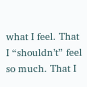what I feel. That I “shouldn’t” feel so much. That I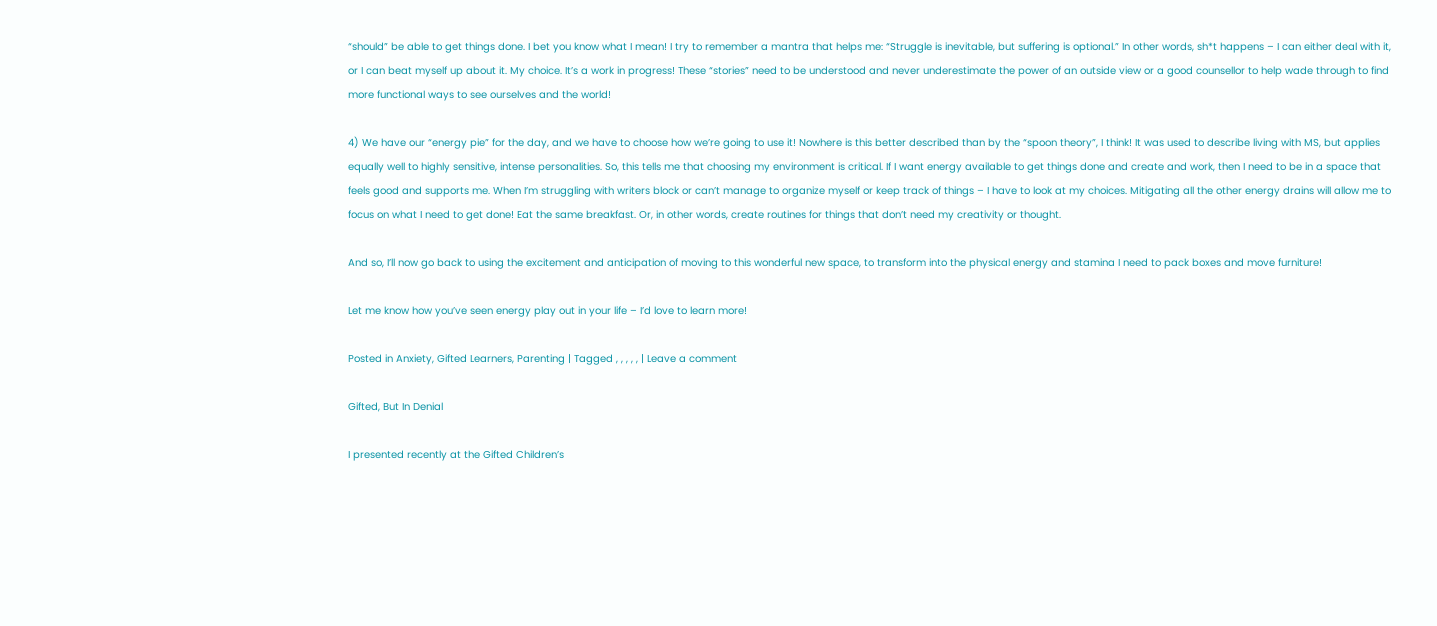“should” be able to get things done. I bet you know what I mean! I try to remember a mantra that helps me: “Struggle is inevitable, but suffering is optional.” In other words, sh*t happens – I can either deal with it, or I can beat myself up about it. My choice. It’s a work in progress! These “stories” need to be understood and never underestimate the power of an outside view or a good counsellor to help wade through to find more functional ways to see ourselves and the world!

4) We have our “energy pie” for the day, and we have to choose how we’re going to use it! Nowhere is this better described than by the “spoon theory”, I think! It was used to describe living with MS, but applies equally well to highly sensitive, intense personalities. So, this tells me that choosing my environment is critical. If I want energy available to get things done and create and work, then I need to be in a space that feels good and supports me. When I’m struggling with writers block or can’t manage to organize myself or keep track of things – I have to look at my choices. Mitigating all the other energy drains will allow me to focus on what I need to get done! Eat the same breakfast. Or, in other words, create routines for things that don’t need my creativity or thought.

And so, I’ll now go back to using the excitement and anticipation of moving to this wonderful new space, to transform into the physical energy and stamina I need to pack boxes and move furniture!

Let me know how you’ve seen energy play out in your life – I’d love to learn more!

Posted in Anxiety, Gifted Learners, Parenting | Tagged , , , , , | Leave a comment

Gifted, But In Denial

I presented recently at the Gifted Children’s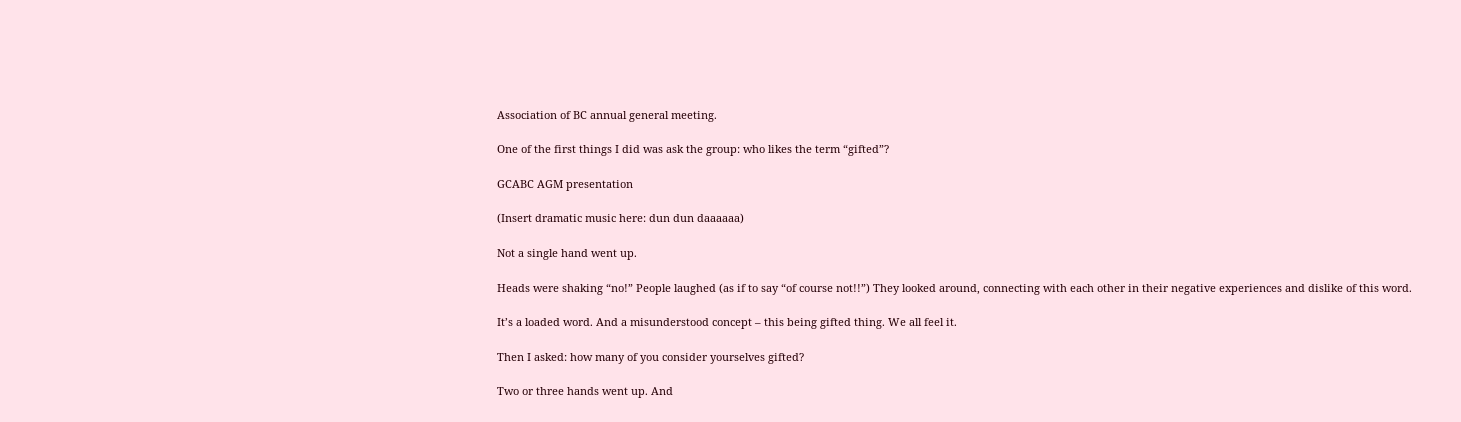Association of BC annual general meeting.

One of the first things I did was ask the group: who likes the term “gifted”?

GCABC AGM presentation

(Insert dramatic music here: dun dun daaaaaa)

Not a single hand went up.

Heads were shaking “no!” People laughed (as if to say “of course not!!”) They looked around, connecting with each other in their negative experiences and dislike of this word.

It’s a loaded word. And a misunderstood concept – this being gifted thing. We all feel it.

Then I asked: how many of you consider yourselves gifted?

Two or three hands went up. And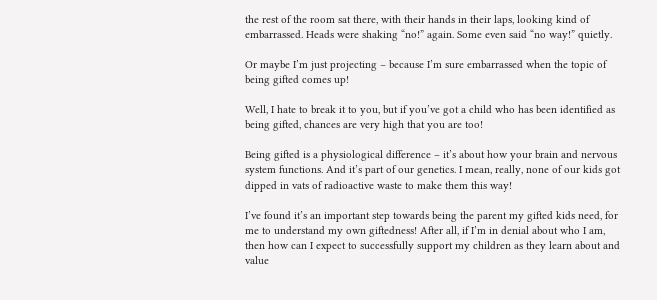the rest of the room sat there, with their hands in their laps, looking kind of embarrassed. Heads were shaking “no!” again. Some even said “no way!” quietly.

Or maybe I’m just projecting – because I’m sure embarrassed when the topic of being gifted comes up!

Well, I hate to break it to you, but if you’ve got a child who has been identified as being gifted, chances are very high that you are too!

Being gifted is a physiological difference – it’s about how your brain and nervous system functions. And it’s part of our genetics. I mean, really, none of our kids got dipped in vats of radioactive waste to make them this way!

I’ve found it’s an important step towards being the parent my gifted kids need, for me to understand my own giftedness! After all, if I’m in denial about who I am, then how can I expect to successfully support my children as they learn about and value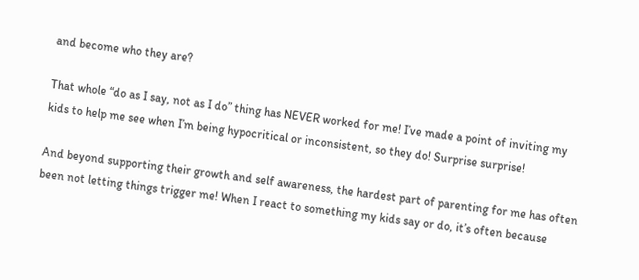and become who they are?

That whole “do as I say, not as I do” thing has NEVER worked for me! I’ve made a point of inviting my kids to help me see when I’m being hypocritical or inconsistent, so they do! Surprise surprise!

And beyond supporting their growth and self awareness, the hardest part of parenting for me has often been not letting things trigger me! When I react to something my kids say or do, it’s often because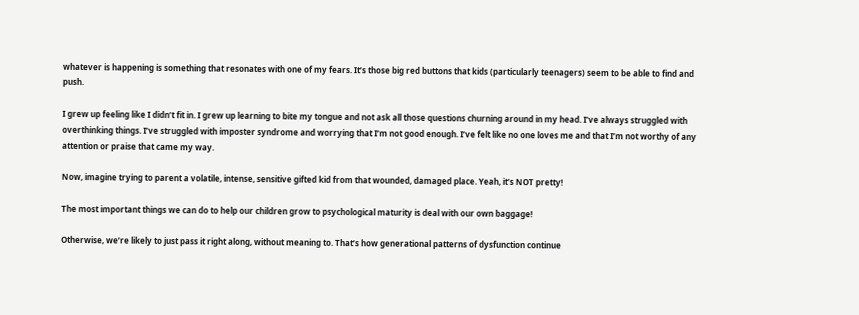whatever is happening is something that resonates with one of my fears. It’s those big red buttons that kids (particularly teenagers) seem to be able to find and push.

I grew up feeling like I didn’t fit in. I grew up learning to bite my tongue and not ask all those questions churning around in my head. I’ve always struggled with overthinking things. I’ve struggled with imposter syndrome and worrying that I’m not good enough. I’ve felt like no one loves me and that I’m not worthy of any attention or praise that came my way.

Now, imagine trying to parent a volatile, intense, sensitive gifted kid from that wounded, damaged place. Yeah, it’s NOT pretty!

The most important things we can do to help our children grow to psychological maturity is deal with our own baggage!

Otherwise, we’re likely to just pass it right along, without meaning to. That’s how generational patterns of dysfunction continue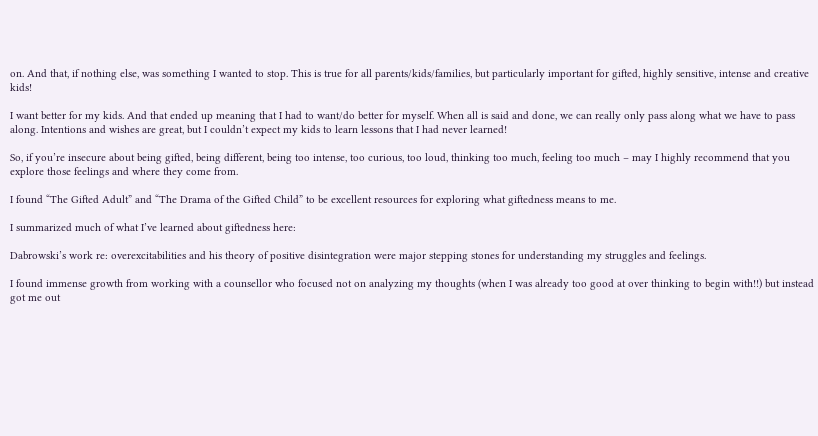on. And that, if nothing else, was something I wanted to stop. This is true for all parents/kids/families, but particularly important for gifted, highly sensitive, intense and creative kids!

I want better for my kids. And that ended up meaning that I had to want/do better for myself. When all is said and done, we can really only pass along what we have to pass along. Intentions and wishes are great, but I couldn’t expect my kids to learn lessons that I had never learned!

So, if you’re insecure about being gifted, being different, being too intense, too curious, too loud, thinking too much, feeling too much – may I highly recommend that you explore those feelings and where they come from.

I found “The Gifted Adult” and “The Drama of the Gifted Child” to be excellent resources for exploring what giftedness means to me.

I summarized much of what I’ve learned about giftedness here:

Dabrowski’s work re: overexcitabilities and his theory of positive disintegration were major stepping stones for understanding my struggles and feelings.

I found immense growth from working with a counsellor who focused not on analyzing my thoughts (when I was already too good at over thinking to begin with!!) but instead got me out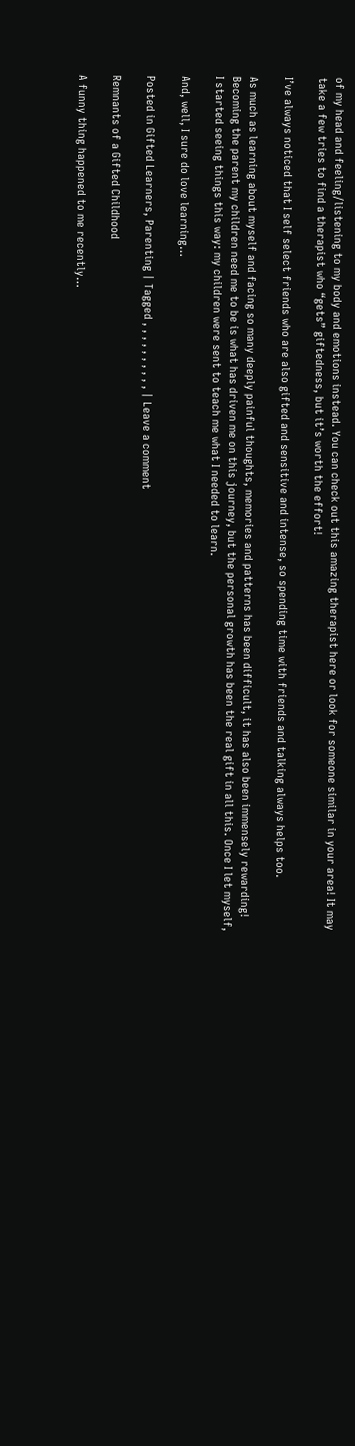of my head and feeling/listening to my body and emotions instead. You can check out this amazing therapist here or look for someone similar in your area! It may take a few tries to find a therapist who “gets” giftedness, but it’s worth the effort!

I’ve always noticed that I self select friends who are also gifted and sensitive and intense, so spending time with friends and talking always helps too.

As much as learning about myself and facing so many deeply painful thoughts, memories and patterns has been difficult, it has also been immensely rewarding! Becoming the parent my children need me to be is what has driven me on this journey, but the personal growth has been the real gift in all this. Once I let myself, I started seeing things this way: my children were sent to teach me what I needed to learn.

And, well, I sure do love learning…

Posted in Gifted Learners, Parenting | Tagged , , , , , , , , , , | Leave a comment

Remnants of a Gifted Childhood

A funny thing happened to me recently…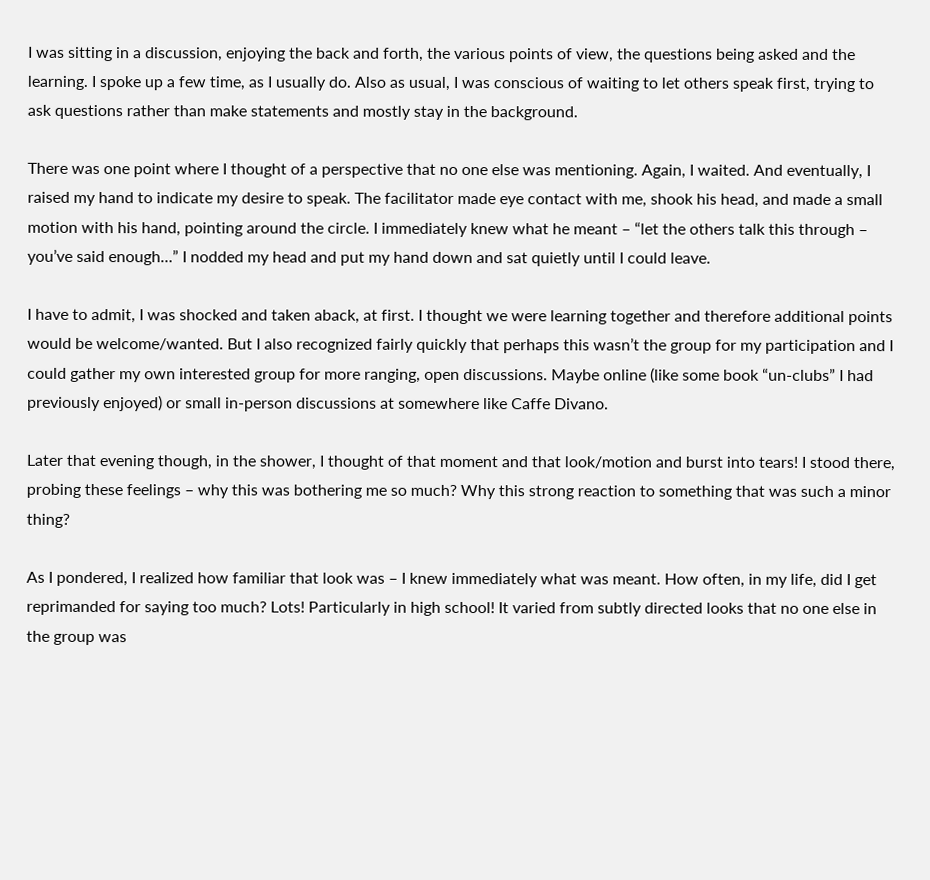I was sitting in a discussion, enjoying the back and forth, the various points of view, the questions being asked and the learning. I spoke up a few time, as I usually do. Also as usual, I was conscious of waiting to let others speak first, trying to ask questions rather than make statements and mostly stay in the background.

There was one point where I thought of a perspective that no one else was mentioning. Again, I waited. And eventually, I raised my hand to indicate my desire to speak. The facilitator made eye contact with me, shook his head, and made a small motion with his hand, pointing around the circle. I immediately knew what he meant – “let the others talk this through – you’ve said enough…” I nodded my head and put my hand down and sat quietly until I could leave.

I have to admit, I was shocked and taken aback, at first. I thought we were learning together and therefore additional points would be welcome/wanted. But I also recognized fairly quickly that perhaps this wasn’t the group for my participation and I could gather my own interested group for more ranging, open discussions. Maybe online (like some book “un-clubs” I had previously enjoyed) or small in-person discussions at somewhere like Caffe Divano.

Later that evening though, in the shower, I thought of that moment and that look/motion and burst into tears! I stood there, probing these feelings – why this was bothering me so much? Why this strong reaction to something that was such a minor thing?

As I pondered, I realized how familiar that look was – I knew immediately what was meant. How often, in my life, did I get reprimanded for saying too much? Lots! Particularly in high school! It varied from subtly directed looks that no one else in the group was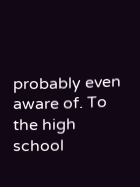probably even aware of. To the high school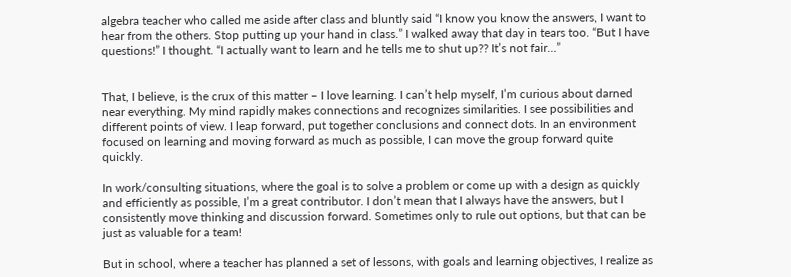algebra teacher who called me aside after class and bluntly said “I know you know the answers, I want to hear from the others. Stop putting up your hand in class.” I walked away that day in tears too. “But I have questions!” I thought. “I actually want to learn and he tells me to shut up?? It’s not fair…”


That, I believe, is the crux of this matter – I love learning. I can’t help myself, I’m curious about darned near everything. My mind rapidly makes connections and recognizes similarities. I see possibilities and different points of view. I leap forward, put together conclusions and connect dots. In an environment focused on learning and moving forward as much as possible, I can move the group forward quite quickly.

In work/consulting situations, where the goal is to solve a problem or come up with a design as quickly and efficiently as possible, I’m a great contributor. I don’t mean that I always have the answers, but I consistently move thinking and discussion forward. Sometimes only to rule out options, but that can be just as valuable for a team!

But in school, where a teacher has planned a set of lessons, with goals and learning objectives, I realize as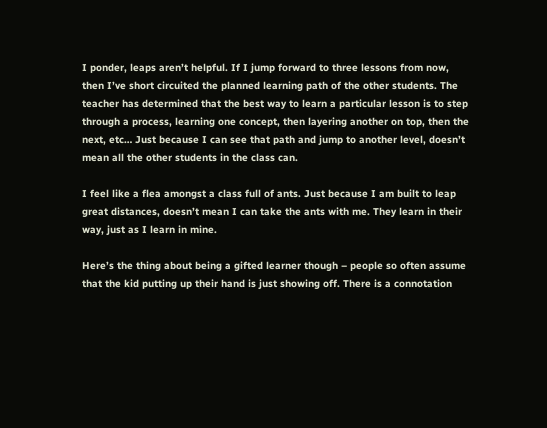I ponder, leaps aren’t helpful. If I jump forward to three lessons from now, then I’ve short circuited the planned learning path of the other students. The teacher has determined that the best way to learn a particular lesson is to step through a process, learning one concept, then layering another on top, then the next, etc… Just because I can see that path and jump to another level, doesn’t mean all the other students in the class can.

I feel like a flea amongst a class full of ants. Just because I am built to leap great distances, doesn’t mean I can take the ants with me. They learn in their way, just as I learn in mine.

Here’s the thing about being a gifted learner though – people so often assume that the kid putting up their hand is just showing off. There is a connotation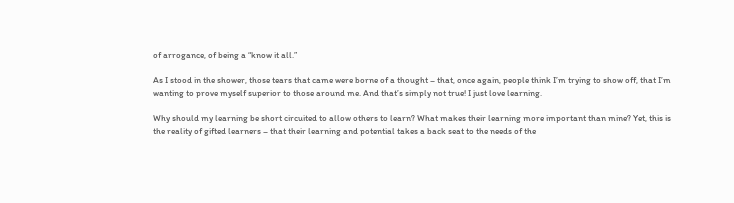of arrogance, of being a “know it all.”

As I stood in the shower, those tears that came were borne of a thought – that, once again, people think I’m trying to show off, that I’m wanting to prove myself superior to those around me. And that’s simply not true! I just love learning.

Why should my learning be short circuited to allow others to learn? What makes their learning more important than mine? Yet, this is the reality of gifted learners – that their learning and potential takes a back seat to the needs of the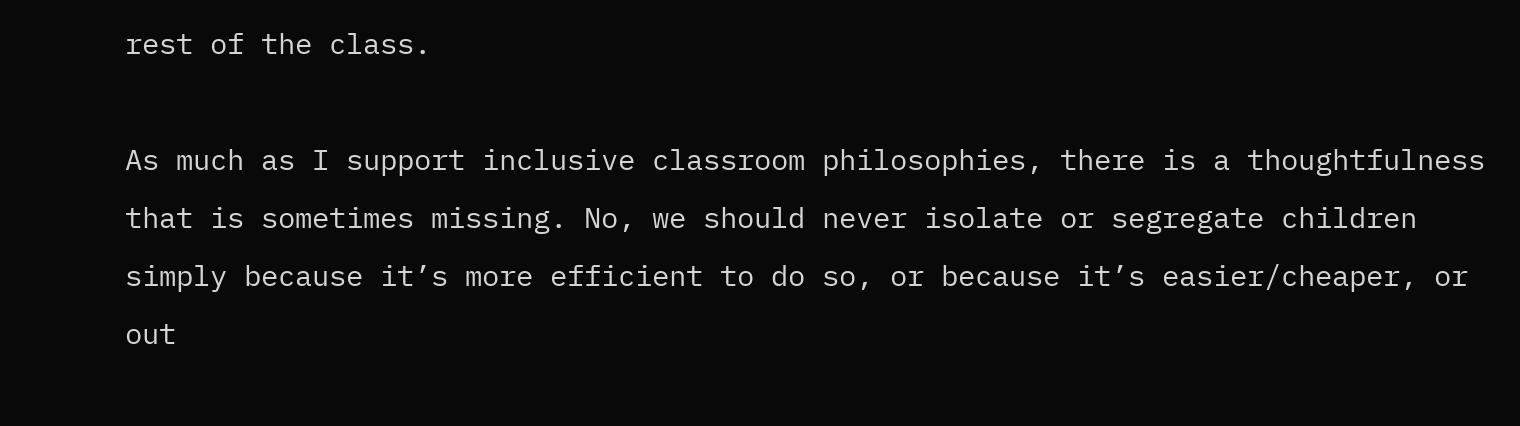rest of the class.

As much as I support inclusive classroom philosophies, there is a thoughtfulness that is sometimes missing. No, we should never isolate or segregate children simply because it’s more efficient to do so, or because it’s easier/cheaper, or out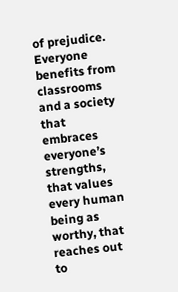of prejudice. Everyone benefits from classrooms and a society that embraces everyone’s strengths, that values every human being as worthy, that reaches out to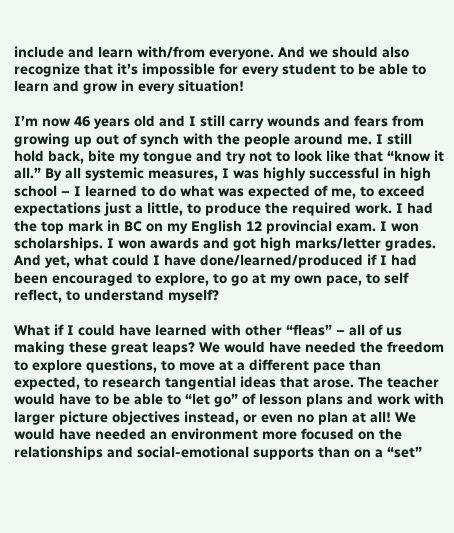include and learn with/from everyone. And we should also recognize that it’s impossible for every student to be able to learn and grow in every situation!

I’m now 46 years old and I still carry wounds and fears from growing up out of synch with the people around me. I still hold back, bite my tongue and try not to look like that “know it all.” By all systemic measures, I was highly successful in high school – I learned to do what was expected of me, to exceed expectations just a little, to produce the required work. I had the top mark in BC on my English 12 provincial exam. I won scholarships. I won awards and got high marks/letter grades. And yet, what could I have done/learned/produced if I had been encouraged to explore, to go at my own pace, to self reflect, to understand myself?

What if I could have learned with other “fleas” – all of us making these great leaps? We would have needed the freedom to explore questions, to move at a different pace than expected, to research tangential ideas that arose. The teacher would have to be able to “let go” of lesson plans and work with larger picture objectives instead, or even no plan at all! We would have needed an environment more focused on the relationships and social-emotional supports than on a “set”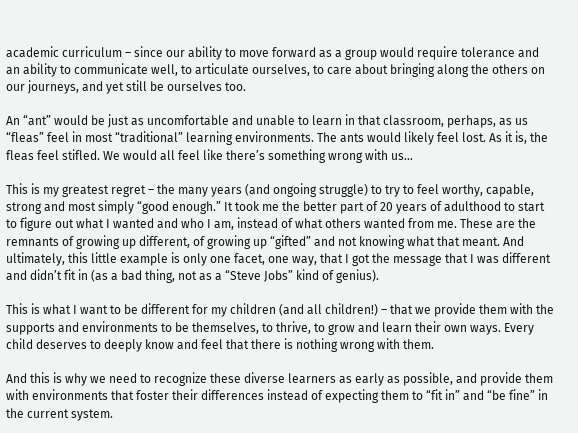academic curriculum – since our ability to move forward as a group would require tolerance and an ability to communicate well, to articulate ourselves, to care about bringing along the others on our journeys, and yet still be ourselves too.

An “ant” would be just as uncomfortable and unable to learn in that classroom, perhaps, as us “fleas” feel in most “traditional” learning environments. The ants would likely feel lost. As it is, the fleas feel stifled. We would all feel like there’s something wrong with us…

This is my greatest regret – the many years (and ongoing struggle) to try to feel worthy, capable, strong and most simply “good enough.” It took me the better part of 20 years of adulthood to start to figure out what I wanted and who I am, instead of what others wanted from me. These are the remnants of growing up different, of growing up “gifted” and not knowing what that meant. And ultimately, this little example is only one facet, one way, that I got the message that I was different and didn’t fit in (as a bad thing, not as a “Steve Jobs” kind of genius).

This is what I want to be different for my children (and all children!) – that we provide them with the supports and environments to be themselves, to thrive, to grow and learn their own ways. Every child deserves to deeply know and feel that there is nothing wrong with them.

And this is why we need to recognize these diverse learners as early as possible, and provide them with environments that foster their differences instead of expecting them to “fit in” and “be fine” in the current system.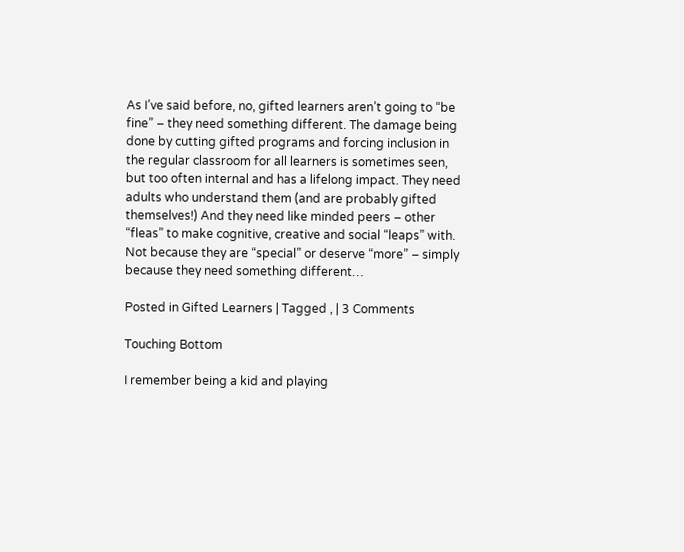As I’ve said before, no, gifted learners aren’t going to “be fine” – they need something different. The damage being done by cutting gifted programs and forcing inclusion in the regular classroom for all learners is sometimes seen, but too often internal and has a lifelong impact. They need adults who understand them (and are probably gifted themselves!) And they need like minded peers – other “fleas” to make cognitive, creative and social “leaps” with. Not because they are “special” or deserve “more” – simply because they need something different…

Posted in Gifted Learners | Tagged , | 3 Comments

Touching Bottom

I remember being a kid and playing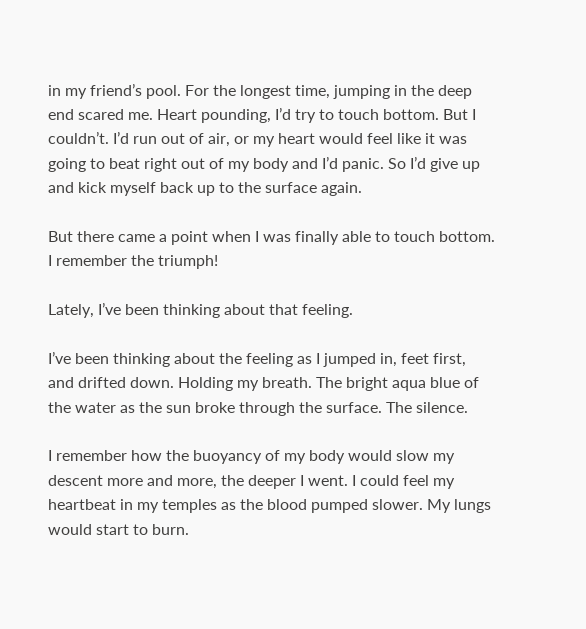in my friend’s pool. For the longest time, jumping in the deep end scared me. Heart pounding, I’d try to touch bottom. But I couldn’t. I’d run out of air, or my heart would feel like it was going to beat right out of my body and I’d panic. So I’d give up and kick myself back up to the surface again.

But there came a point when I was finally able to touch bottom. I remember the triumph!

Lately, I’ve been thinking about that feeling.

I’ve been thinking about the feeling as I jumped in, feet first, and drifted down. Holding my breath. The bright aqua blue of the water as the sun broke through the surface. The silence.

I remember how the buoyancy of my body would slow my descent more and more, the deeper I went. I could feel my heartbeat in my temples as the blood pumped slower. My lungs would start to burn.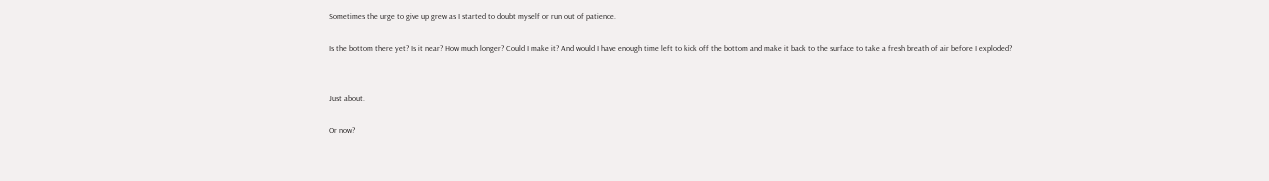Sometimes the urge to give up grew as I started to doubt myself or run out of patience.

Is the bottom there yet? Is it near? How much longer? Could I make it? And would I have enough time left to kick off the bottom and make it back to the surface to take a fresh breath of air before I exploded?


Just about.

Or now?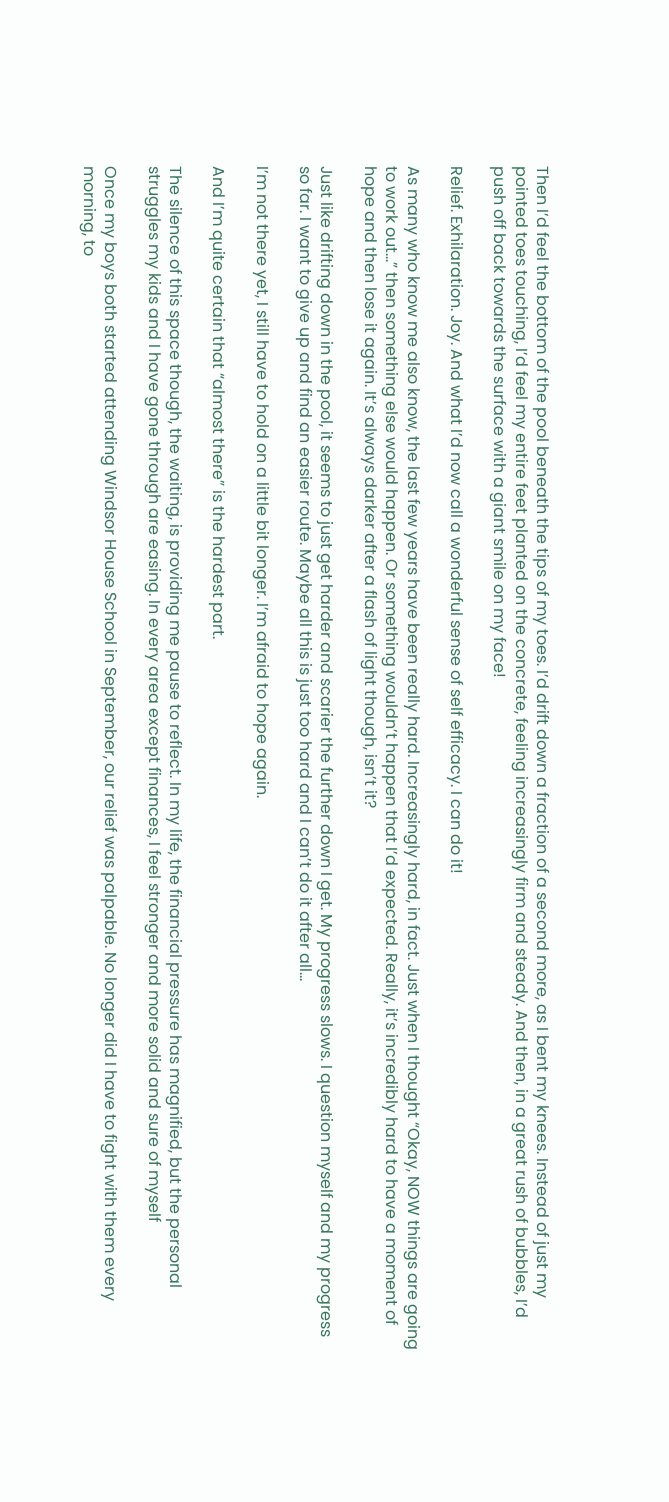Then I’d feel the bottom of the pool beneath the tips of my toes. I’d drift down a fraction of a second more, as I bent my knees. Instead of just my pointed toes touching, I’d feel my entire feet planted on the concrete, feeling increasingly firm and steady. And then, in a great rush of bubbles, I’d push off back towards the surface with a giant smile on my face!

Relief. Exhilaration. Joy. And what I’d now call a wonderful sense of self efficacy. I can do it!

As many who know me also know, the last few years have been really hard. Increasingly hard, in fact. Just when I thought “Okay, NOW things are going to work out…” then something else would happen. Or something wouldn’t happen that I’d expected. Really, it’s incredibly hard to have a moment of hope and then lose it again. It’s always darker after a flash of light though, isn’t it?

Just like drifting down in the pool, it seems to just get harder and scarier the further down I get. My progress slows. I question myself and my progress so far. I want to give up and find an easier route. Maybe all this is just too hard and I can’t do it after all…

I’m not there yet, I still have to hold on a little bit longer. I’m afraid to hope again.

And I’m quite certain that “almost there” is the hardest part.

The silence of this space though, the waiting, is providing me pause to reflect. In my life, the financial pressure has magnified, but the personal struggles my kids and I have gone through are easing. In every area except finances, I feel stronger and more solid and sure of myself

Once my boys both started attending Windsor House School in September, our relief was palpable. No longer did I have to fight with them every morning, to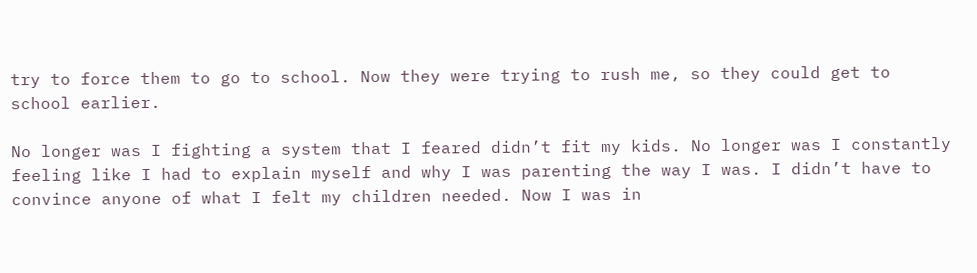try to force them to go to school. Now they were trying to rush me, so they could get to school earlier.

No longer was I fighting a system that I feared didn’t fit my kids. No longer was I constantly feeling like I had to explain myself and why I was parenting the way I was. I didn’t have to convince anyone of what I felt my children needed. Now I was in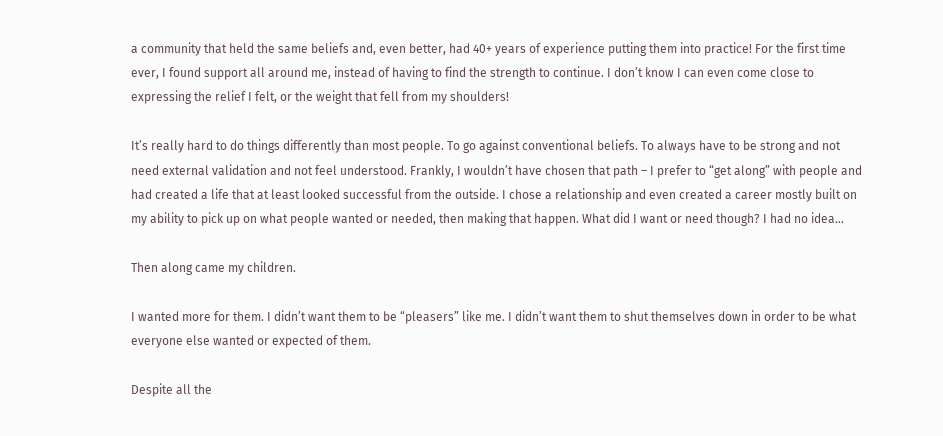a community that held the same beliefs and, even better, had 40+ years of experience putting them into practice! For the first time ever, I found support all around me, instead of having to find the strength to continue. I don’t know I can even come close to expressing the relief I felt, or the weight that fell from my shoulders!

It’s really hard to do things differently than most people. To go against conventional beliefs. To always have to be strong and not need external validation and not feel understood. Frankly, I wouldn’t have chosen that path – I prefer to “get along” with people and had created a life that at least looked successful from the outside. I chose a relationship and even created a career mostly built on my ability to pick up on what people wanted or needed, then making that happen. What did I want or need though? I had no idea…

Then along came my children.

I wanted more for them. I didn’t want them to be “pleasers” like me. I didn’t want them to shut themselves down in order to be what everyone else wanted or expected of them.

Despite all the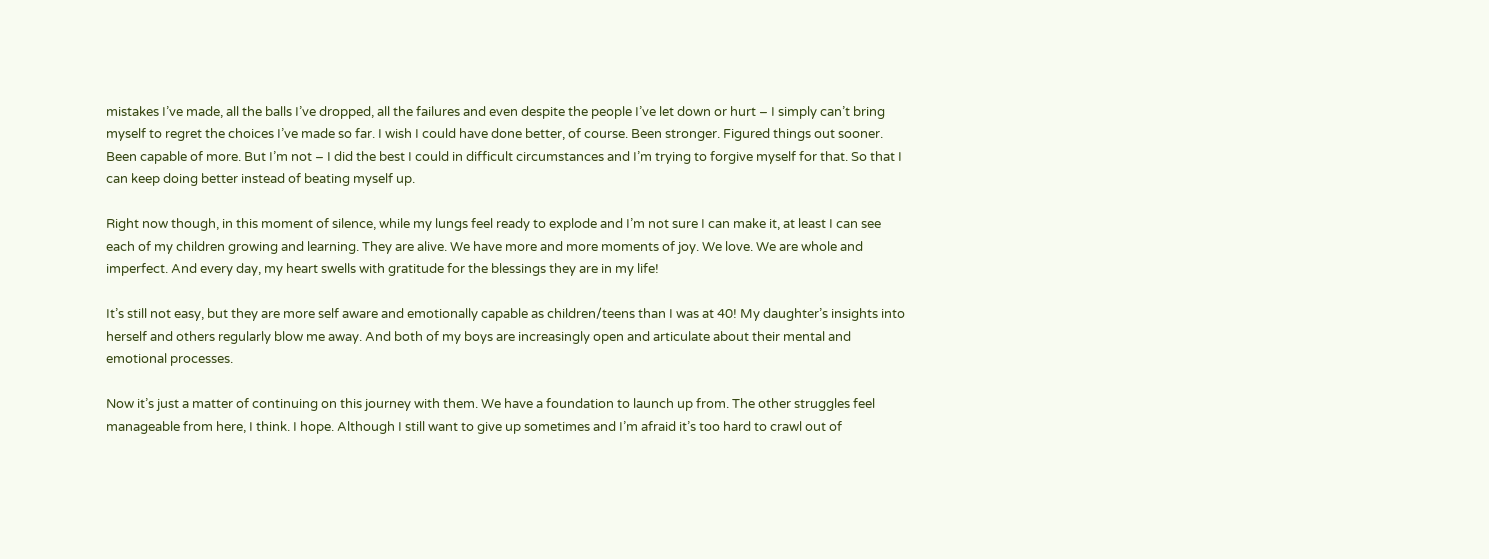mistakes I’ve made, all the balls I’ve dropped, all the failures and even despite the people I’ve let down or hurt – I simply can’t bring myself to regret the choices I’ve made so far. I wish I could have done better, of course. Been stronger. Figured things out sooner. Been capable of more. But I’m not – I did the best I could in difficult circumstances and I’m trying to forgive myself for that. So that I can keep doing better instead of beating myself up.

Right now though, in this moment of silence, while my lungs feel ready to explode and I’m not sure I can make it, at least I can see each of my children growing and learning. They are alive. We have more and more moments of joy. We love. We are whole and imperfect. And every day, my heart swells with gratitude for the blessings they are in my life!

It’s still not easy, but they are more self aware and emotionally capable as children/teens than I was at 40! My daughter’s insights into herself and others regularly blow me away. And both of my boys are increasingly open and articulate about their mental and emotional processes.

Now it’s just a matter of continuing on this journey with them. We have a foundation to launch up from. The other struggles feel manageable from here, I think. I hope. Although I still want to give up sometimes and I’m afraid it’s too hard to crawl out of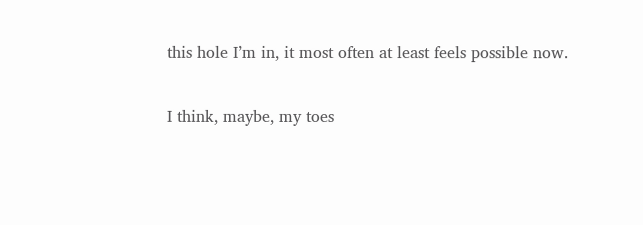this hole I’m in, it most often at least feels possible now.

I think, maybe, my toes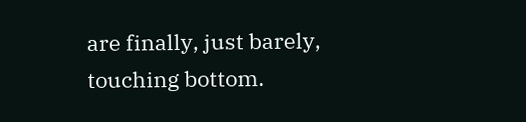are finally, just barely, touching bottom.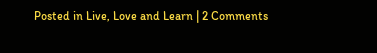Posted in Live, Love and Learn | 2 Comments